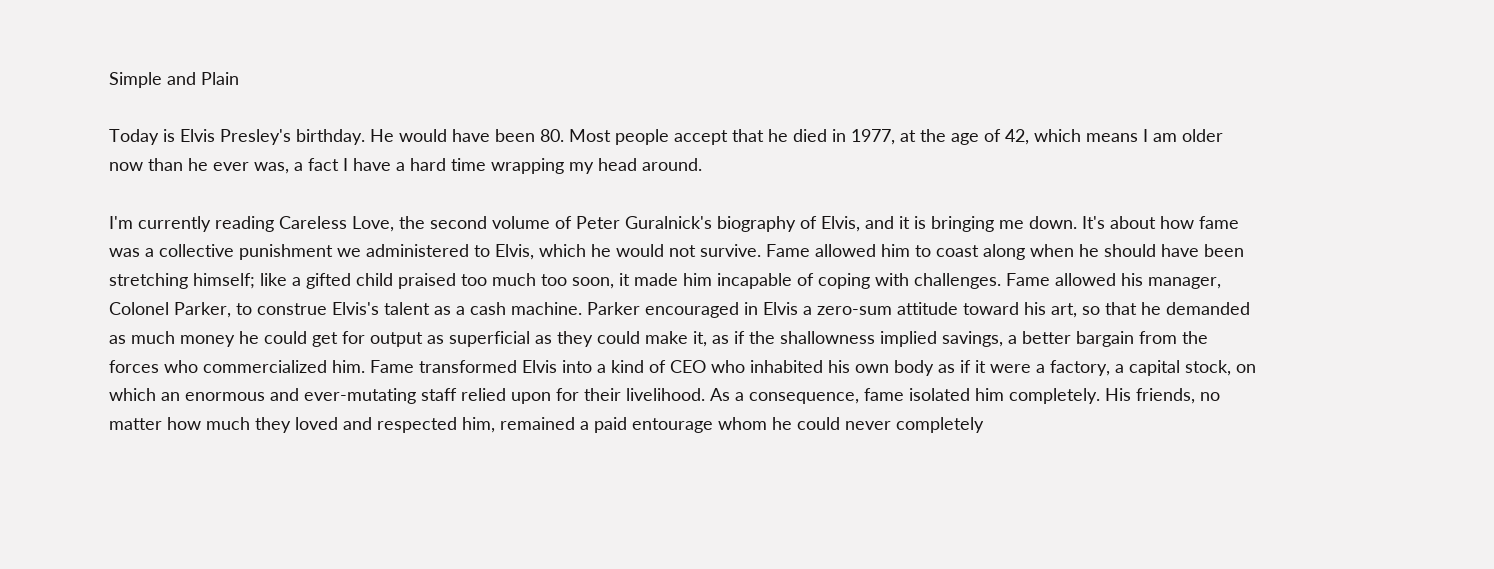Simple and Plain

Today is Elvis Presley's birthday. He would have been 80. Most people accept that he died in 1977, at the age of 42, which means I am older now than he ever was, a fact I have a hard time wrapping my head around.

I'm currently reading Careless Love, the second volume of Peter Guralnick's biography of Elvis, and it is bringing me down. It's about how fame was a collective punishment we administered to Elvis, which he would not survive. Fame allowed him to coast along when he should have been stretching himself; like a gifted child praised too much too soon, it made him incapable of coping with challenges. Fame allowed his manager, Colonel Parker, to construe Elvis's talent as a cash machine. Parker encouraged in Elvis a zero-sum attitude toward his art, so that he demanded as much money he could get for output as superficial as they could make it, as if the shallowness implied savings, a better bargain from the forces who commercialized him. Fame transformed Elvis into a kind of CEO who inhabited his own body as if it were a factory, a capital stock, on which an enormous and ever-mutating staff relied upon for their livelihood. As a consequence, fame isolated him completely. His friends, no matter how much they loved and respected him, remained a paid entourage whom he could never completely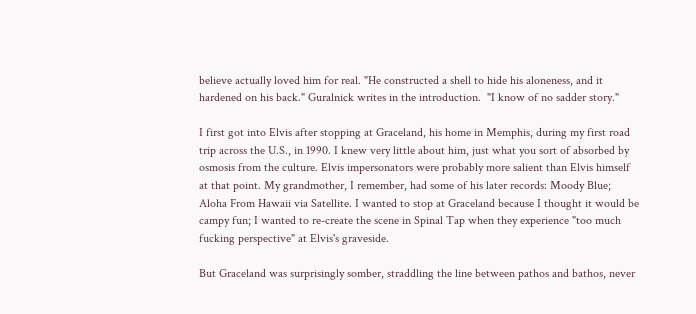believe actually loved him for real. "He constructed a shell to hide his aloneness, and it hardened on his back." Guralnick writes in the introduction.  "I know of no sadder story."

I first got into Elvis after stopping at Graceland, his home in Memphis, during my first road trip across the U.S., in 1990. I knew very little about him, just what you sort of absorbed by osmosis from the culture. Elvis impersonators were probably more salient than Elvis himself at that point. My grandmother, I remember, had some of his later records: Moody Blue; Aloha From Hawaii via Satellite. I wanted to stop at Graceland because I thought it would be campy fun; I wanted to re-create the scene in Spinal Tap when they experience "too much fucking perspective" at Elvis's graveside.

But Graceland was surprisingly somber, straddling the line between pathos and bathos, never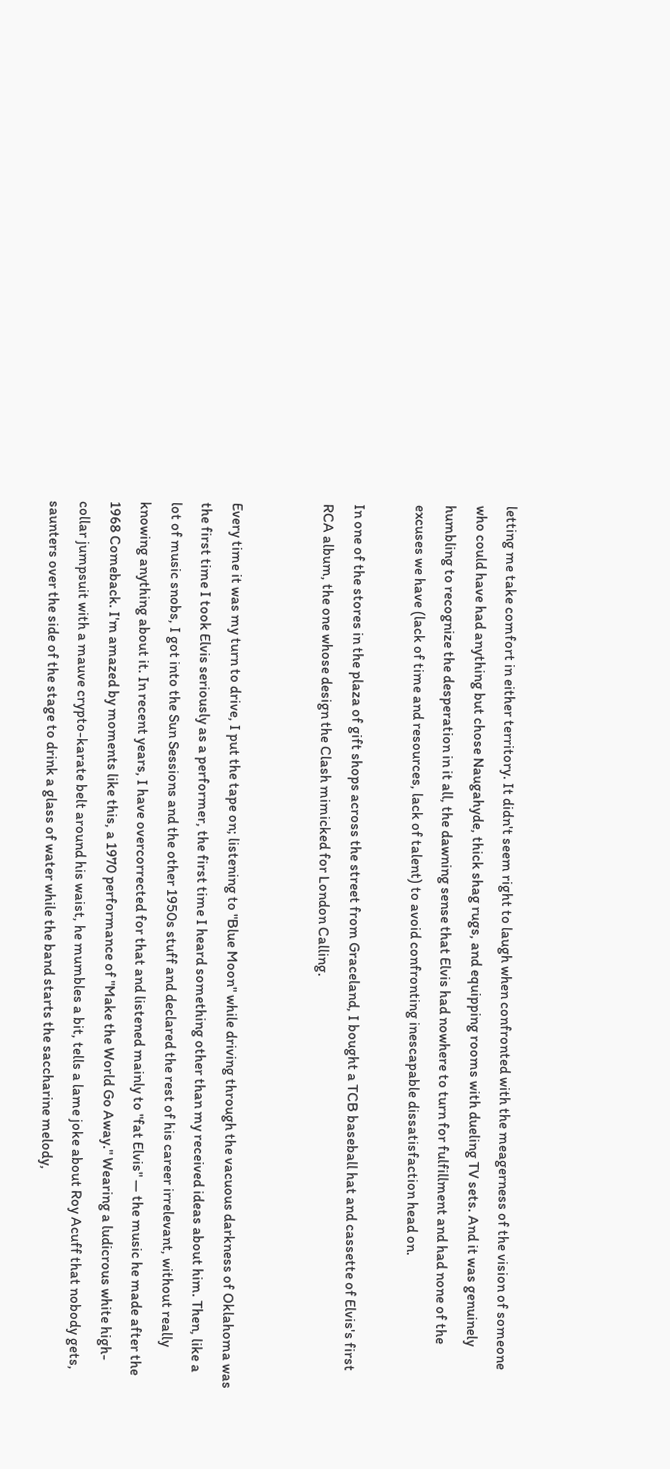letting me take comfort in either territory. It didn't seem right to laugh when confronted with the meagerness of the vision of someone who could have had anything but chose Naugahyde, thick shag rugs, and equipping rooms with dueling TV sets. And it was genuinely humbling to recognize the desperation in it all, the dawning sense that Elvis had nowhere to turn for fulfillment and had none of the excuses we have (lack of time and resources, lack of talent) to avoid confronting inescapable dissatisfaction head on.

In one of the stores in the plaza of gift shops across the street from Graceland, I bought a TCB baseball hat and cassette of Elvis's first RCA album, the one whose design the Clash mimicked for London Calling.


Every time it was my turn to drive, I put the tape on; listening to "Blue Moon" while driving through the vacuous darkness of Oklahoma was the first time I took Elvis seriously as a performer, the first time I heard something other than my received ideas about him. Then, like a lot of music snobs, I got into the Sun Sessions and the other 1950s stuff and declared the rest of his career irrelevant, without really knowing anything about it. In recent years, I have overcorrected for that and listened mainly to "fat Elvis" — the music he made after the 1968 Comeback. I'm amazed by moments like this, a 1970 performance of "Make the World Go Away." Wearing a ludicrous white high-collar jumpsuit with a mauve crypto-karate belt around his waist, he mumbles a bit, tells a lame joke about Roy Acuff that nobody gets, saunters over the side of the stage to drink a glass of water while the band starts the saccharine melody,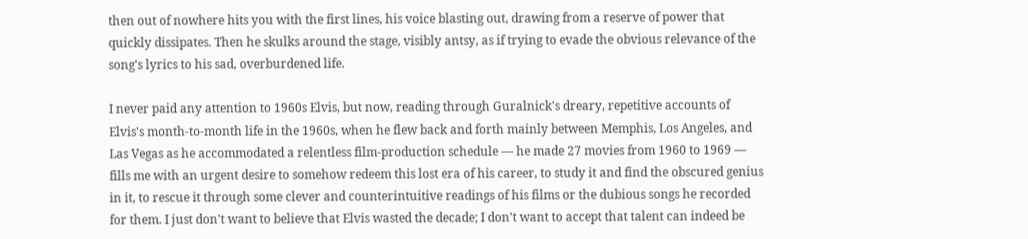then out of nowhere hits you with the first lines, his voice blasting out, drawing from a reserve of power that quickly dissipates. Then he skulks around the stage, visibly antsy, as if trying to evade the obvious relevance of the song's lyrics to his sad, overburdened life.

I never paid any attention to 1960s Elvis, but now, reading through Guralnick's dreary, repetitive accounts of Elvis's month-to-month life in the 1960s, when he flew back and forth mainly between Memphis, Los Angeles, and Las Vegas as he accommodated a relentless film-production schedule — he made 27 movies from 1960 to 1969 — fills me with an urgent desire to somehow redeem this lost era of his career, to study it and find the obscured genius in it, to rescue it through some clever and counterintuitive readings of his films or the dubious songs he recorded for them. I just don't want to believe that Elvis wasted the decade; I don't want to accept that talent can indeed be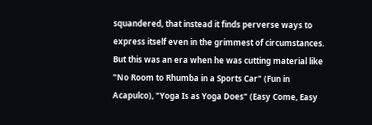squandered, that instead it finds perverse ways to express itself even in the grimmest of circumstances. But this was an era when he was cutting material like "No Room to Rhumba in a Sports Car" (Fun in Acapulco), "Yoga Is as Yoga Does" (Easy Come, Easy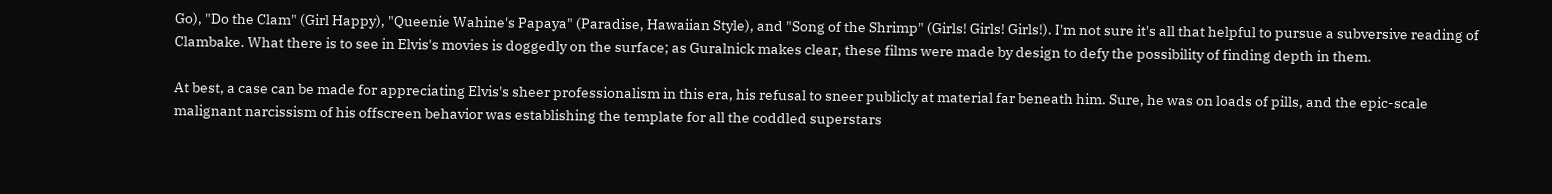Go), "Do the Clam" (Girl Happy), "Queenie Wahine's Papaya" (Paradise, Hawaiian Style), and "Song of the Shrimp" (Girls! Girls! Girls!). I'm not sure it's all that helpful to pursue a subversive reading of Clambake. What there is to see in Elvis's movies is doggedly on the surface; as Guralnick makes clear, these films were made by design to defy the possibility of finding depth in them.

At best, a case can be made for appreciating Elvis's sheer professionalism in this era, his refusal to sneer publicly at material far beneath him. Sure, he was on loads of pills, and the epic-scale malignant narcissism of his offscreen behavior was establishing the template for all the coddled superstars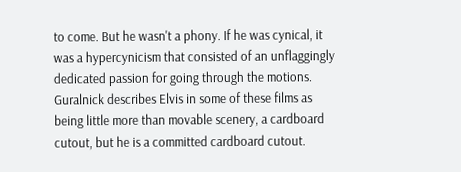to come. But he wasn't a phony. If he was cynical, it was a hypercynicism that consisted of an unflaggingly dedicated passion for going through the motions. Guralnick describes Elvis in some of these films as being little more than movable scenery, a cardboard cutout, but he is a committed cardboard cutout.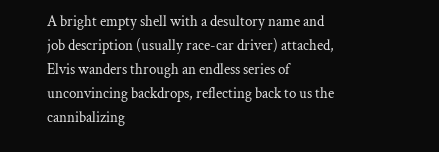A bright empty shell with a desultory name and job description (usually race-car driver) attached, Elvis wanders through an endless series of unconvincing backdrops, reflecting back to us the cannibalizing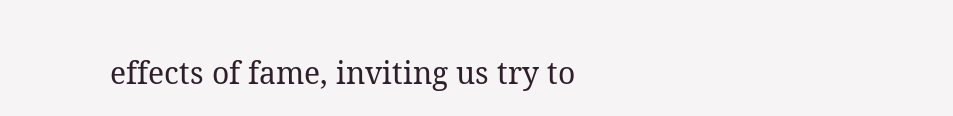effects of fame, inviting us try to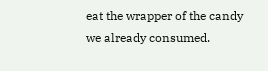eat the wrapper of the candy we already consumed.